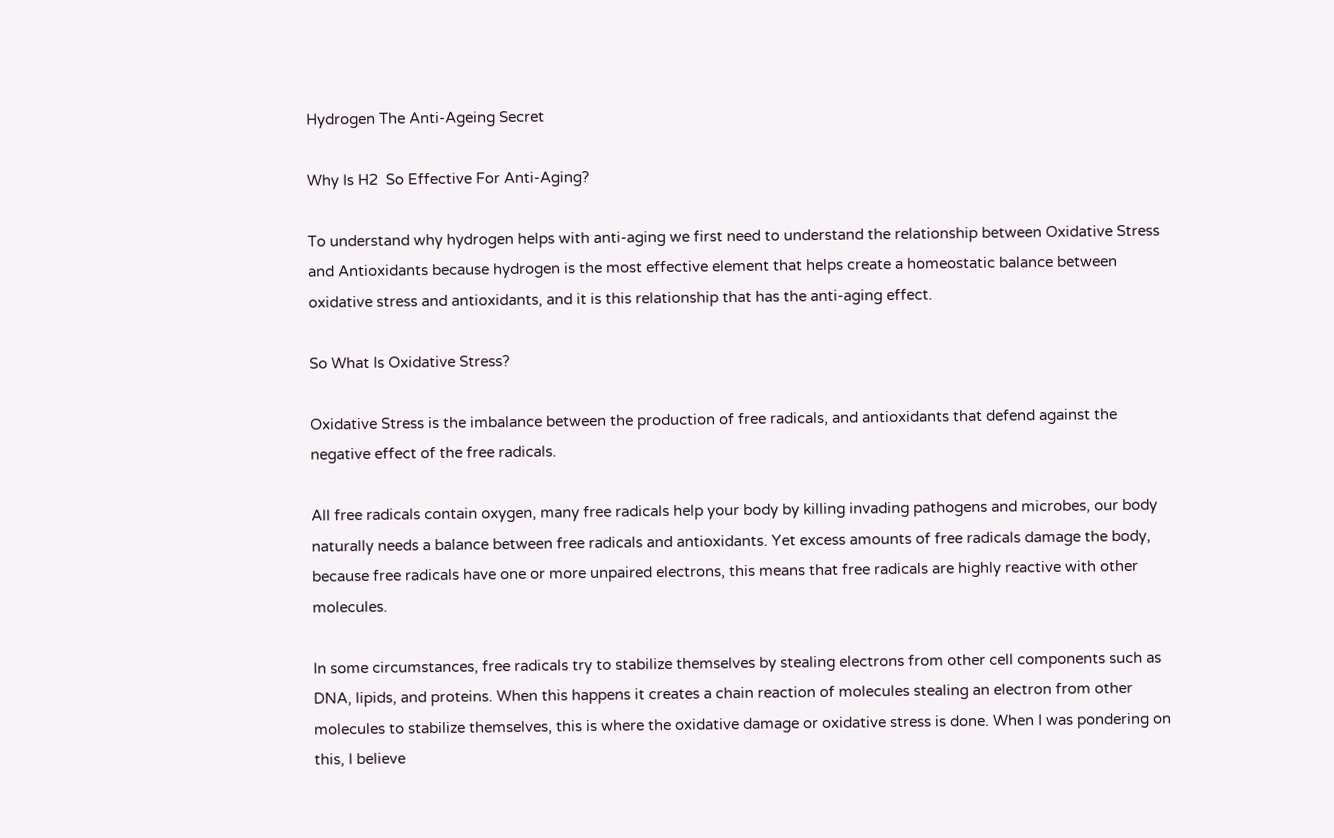Hydrogen The Anti-Ageing Secret

Why Is H2  So Effective For Anti-Aging?

To understand why hydrogen helps with anti-aging we first need to understand the relationship between Oxidative Stress and Antioxidants because hydrogen is the most effective element that helps create a homeostatic balance between oxidative stress and antioxidants, and it is this relationship that has the anti-aging effect.

So What Is Oxidative Stress?

Oxidative Stress is the imbalance between the production of free radicals, and antioxidants that defend against the negative effect of the free radicals.

All free radicals contain oxygen, many free radicals help your body by killing invading pathogens and microbes, our body naturally needs a balance between free radicals and antioxidants. Yet excess amounts of free radicals damage the body, because free radicals have one or more unpaired electrons, this means that free radicals are highly reactive with other molecules.

In some circumstances, free radicals try to stabilize themselves by stealing electrons from other cell components such as DNA, lipids, and proteins. When this happens it creates a chain reaction of molecules stealing an electron from other molecules to stabilize themselves, this is where the oxidative damage or oxidative stress is done. When I was pondering on this, I believe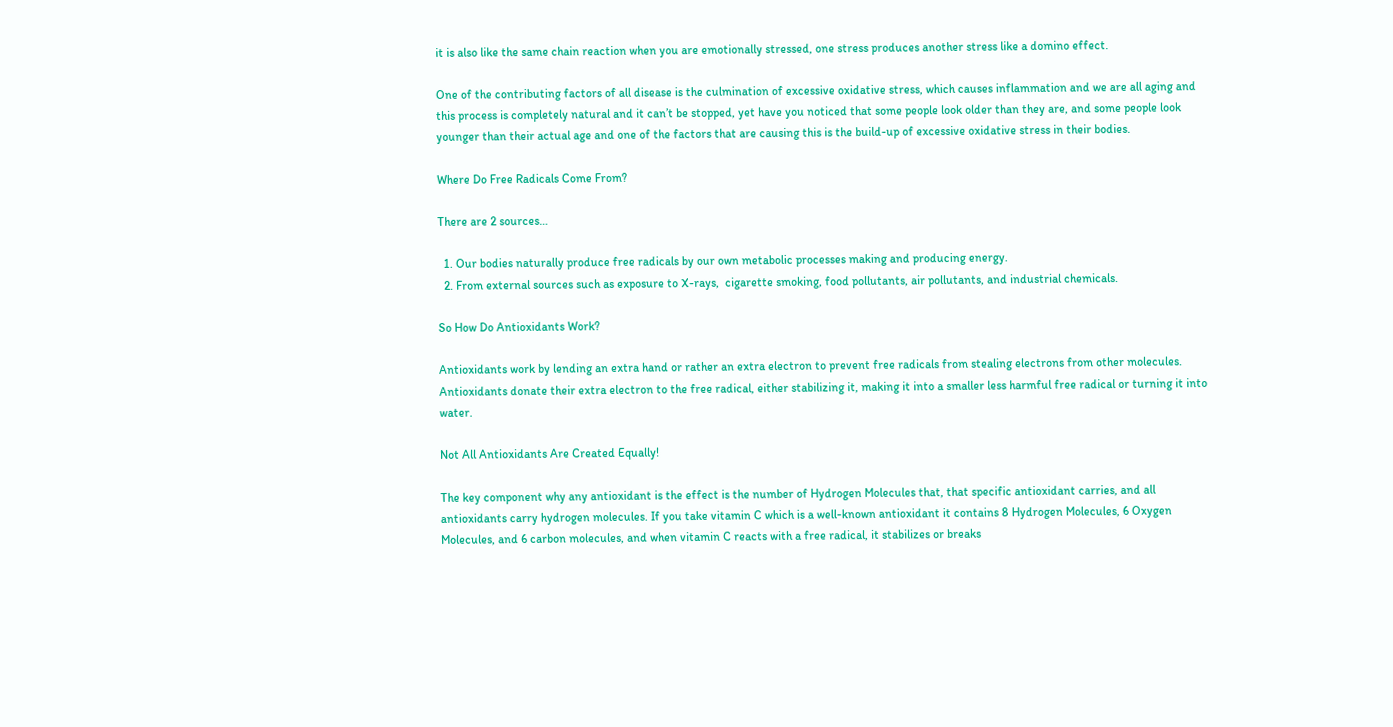it is also like the same chain reaction when you are emotionally stressed, one stress produces another stress like a domino effect.

One of the contributing factors of all disease is the culmination of excessive oxidative stress, which causes inflammation and we are all aging and this process is completely natural and it can’t be stopped, yet have you noticed that some people look older than they are, and some people look younger than their actual age and one of the factors that are causing this is the build-up of excessive oxidative stress in their bodies.

Where Do Free Radicals Come From?

There are 2 sources…

  1. Our bodies naturally produce free radicals by our own metabolic processes making and producing energy.
  2. From external sources such as exposure to X-rays,  cigarette smoking, food pollutants, air pollutants, and industrial chemicals.

So How Do Antioxidants Work?

Antioxidants work by lending an extra hand or rather an extra electron to prevent free radicals from stealing electrons from other molecules. Antioxidants donate their extra electron to the free radical, either stabilizing it, making it into a smaller less harmful free radical or turning it into water.

Not All Antioxidants Are Created Equally!

The key component why any antioxidant is the effect is the number of Hydrogen Molecules that, that specific antioxidant carries, and all antioxidants carry hydrogen molecules. If you take vitamin C which is a well-known antioxidant it contains 8 Hydrogen Molecules, 6 Oxygen Molecules, and 6 carbon molecules, and when vitamin C reacts with a free radical, it stabilizes or breaks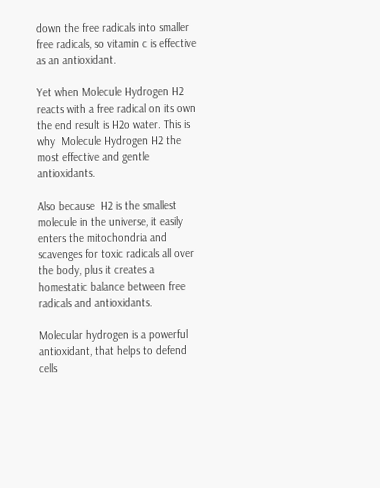down the free radicals into smaller free radicals, so vitamin c is effective as an antioxidant.

Yet when Molecule Hydrogen H2 reacts with a free radical on its own the end result is H2o water. This is why  Molecule Hydrogen H2 the most effective and gentle antioxidants.

Also because  H2 is the smallest molecule in the universe, it easily enters the mitochondria and scavenges for toxic radicals all over the body, plus it creates a homestatic balance between free radicals and antioxidants.

Molecular hydrogen is a powerful antioxidant, that helps to defend cells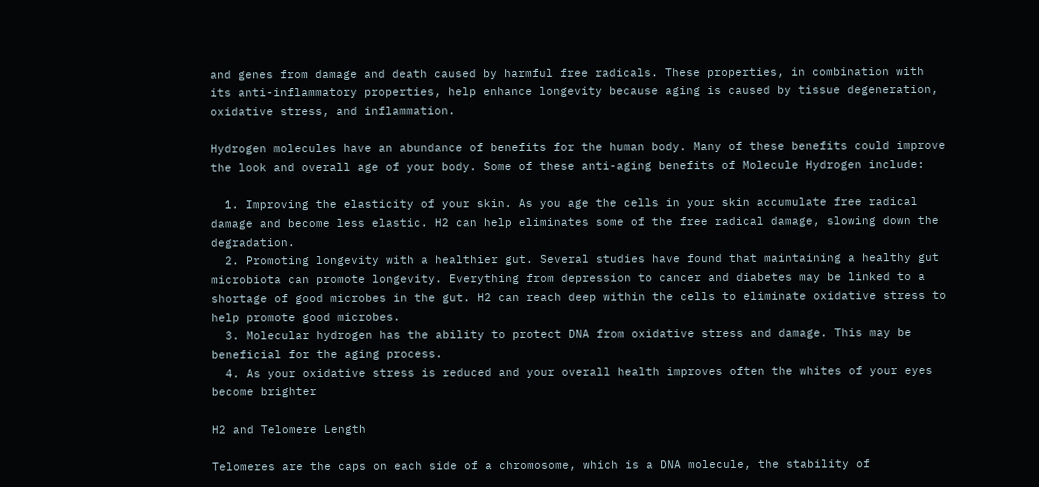and genes from damage and death caused by harmful free radicals. These properties, in combination with its anti-inflammatory properties, help enhance longevity because aging is caused by tissue degeneration, oxidative stress, and inflammation.

Hydrogen molecules have an abundance of benefits for the human body. Many of these benefits could improve the look and overall age of your body. Some of these anti-aging benefits of Molecule Hydrogen include:

  1. Improving the elasticity of your skin. As you age the cells in your skin accumulate free radical damage and become less elastic. H2 can help eliminates some of the free radical damage, slowing down the degradation.
  2. Promoting longevity with a healthier gut. Several studies have found that maintaining a healthy gut microbiota can promote longevity. Everything from depression to cancer and diabetes may be linked to a shortage of good microbes in the gut. H2 can reach deep within the cells to eliminate oxidative stress to help promote good microbes.
  3. Molecular hydrogen has the ability to protect DNA from oxidative stress and damage. This may be beneficial for the aging process.
  4. As your oxidative stress is reduced and your overall health improves often the whites of your eyes become brighter

H2 and Telomere Length

Telomeres are the caps on each side of a chromosome, which is a DNA molecule, the stability of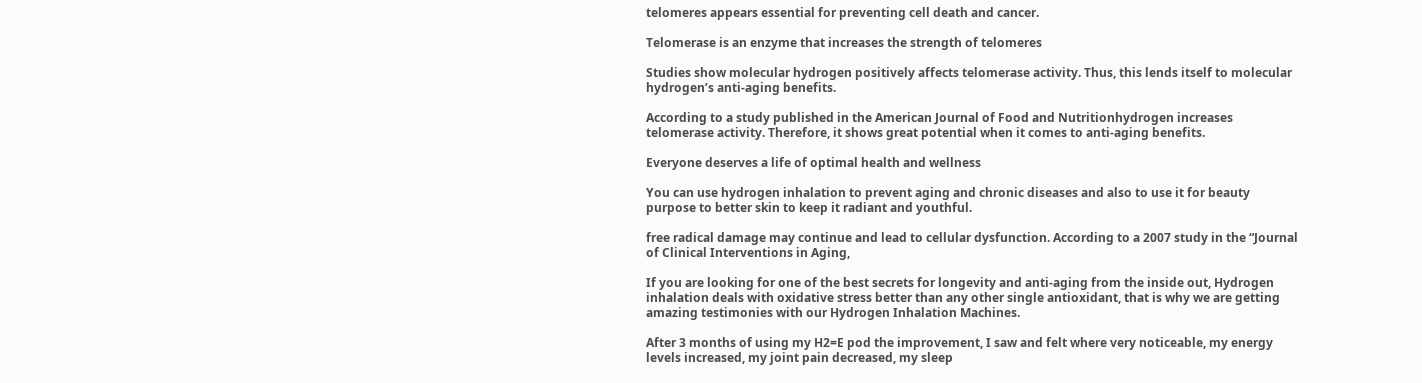telomeres appears essential for preventing cell death and cancer.

Telomerase is an enzyme that increases the strength of telomeres

Studies show molecular hydrogen positively affects telomerase activity. Thus, this lends itself to molecular hydrogen’s anti-aging benefits.

According to a study published in the American Journal of Food and Nutritionhydrogen increases telomerase activity. Therefore, it shows great potential when it comes to anti-aging benefits.

Everyone deserves a life of optimal health and wellness

You can use hydrogen inhalation to prevent aging and chronic diseases and also to use it for beauty purpose to better skin to keep it radiant and youthful.

free radical damage may continue and lead to cellular dysfunction. According to a 2007 study in the “Journal of Clinical Interventions in Aging,

If you are looking for one of the best secrets for longevity and anti-aging from the inside out, Hydrogen inhalation deals with oxidative stress better than any other single antioxidant, that is why we are getting amazing testimonies with our Hydrogen Inhalation Machines.

After 3 months of using my H2=E pod the improvement, I saw and felt where very noticeable, my energy levels increased, my joint pain decreased, my sleep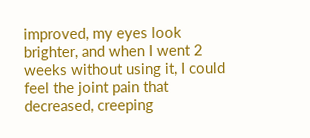improved, my eyes look brighter, and when I went 2 weeks without using it, I could feel the joint pain that decreased, creeping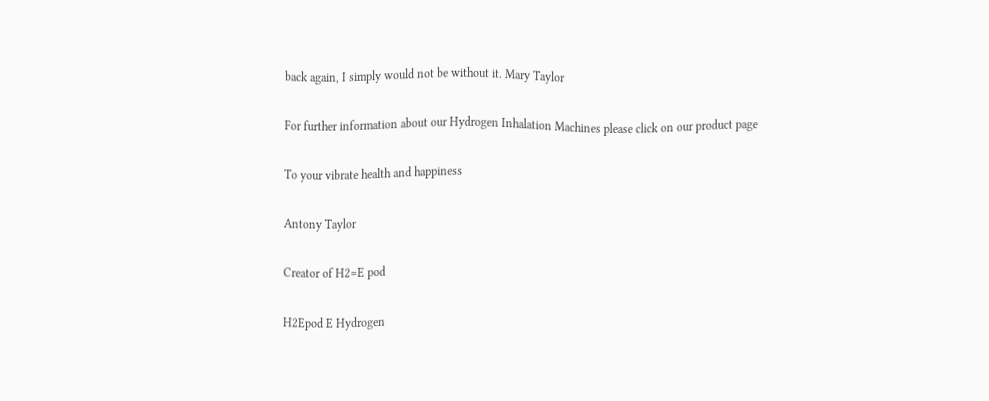back again, I simply would not be without it. Mary Taylor

For further information about our Hydrogen Inhalation Machines please click on our product page

To your vibrate health and happiness

Antony Taylor

Creator of H2=E pod

H2Epod E Hydrogen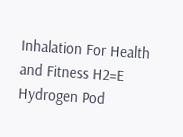Inhalation For Health and Fitness H2=E Hydrogen Pod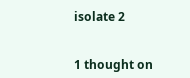isolate 2


1 thought on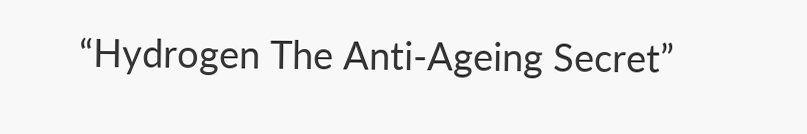“Hydrogen The Anti-Ageing Secret”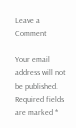Leave a Comment

Your email address will not be published. Required fields are marked *